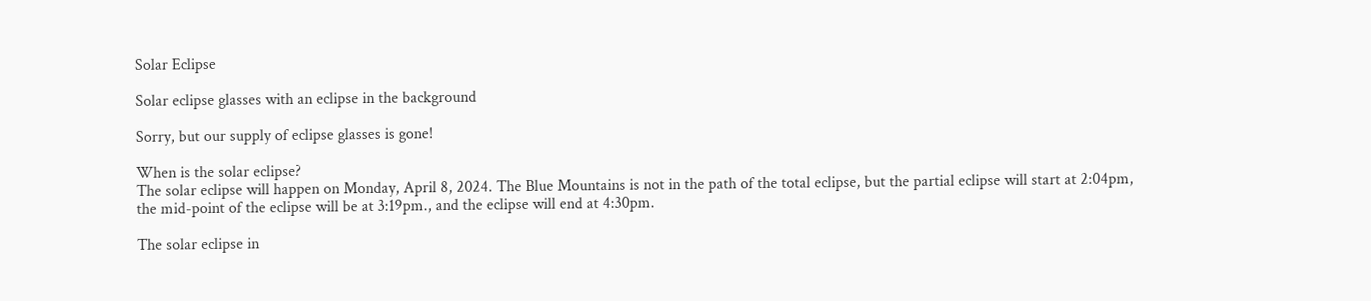Solar Eclipse

Solar eclipse glasses with an eclipse in the background

Sorry, but our supply of eclipse glasses is gone!

When is the solar eclipse?
The solar eclipse will happen on Monday, April 8, 2024. The Blue Mountains is not in the path of the total eclipse, but the partial eclipse will start at 2:04pm, the mid-point of the eclipse will be at 3:19pm., and the eclipse will end at 4:30pm.

The solar eclipse in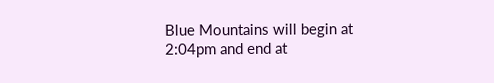Blue Mountains will begin at 2:04pm and end at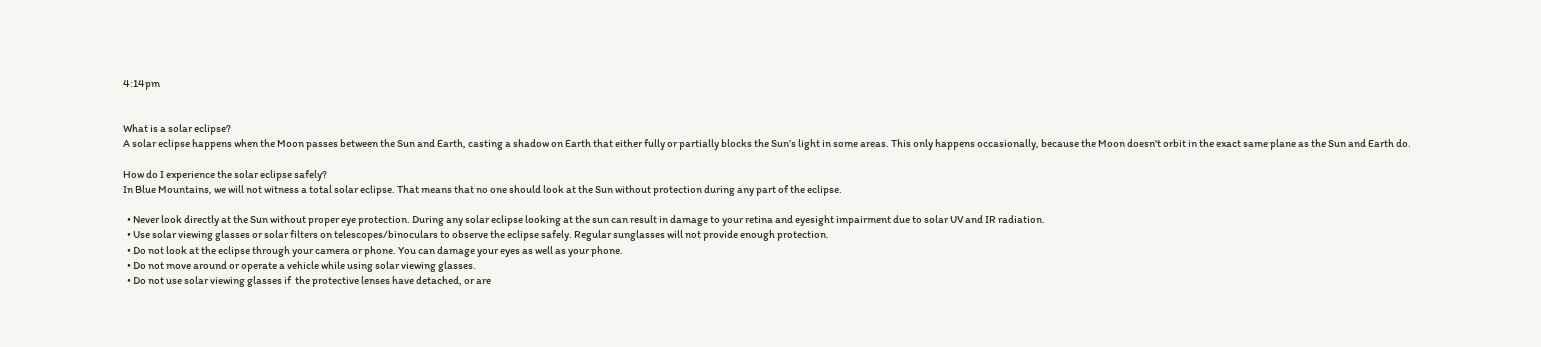4:14pm


What is a solar eclipse?
A solar eclipse happens when the Moon passes between the Sun and Earth, casting a shadow on Earth that either fully or partially blocks the Sun’s light in some areas. This only happens occasionally, because the Moon doesn't orbit in the exact same plane as the Sun and Earth do.

How do I experience the solar eclipse safely?
In Blue Mountains, we will not witness a total solar eclipse. That means that no one should look at the Sun without protection during any part of the eclipse.

  • Never look directly at the Sun without proper eye protection. During any solar eclipse looking at the sun can result in damage to your retina and eyesight impairment due to solar UV and IR radiation.
  • Use solar viewing glasses or solar filters on telescopes/binoculars to observe the eclipse safely. Regular sunglasses will not provide enough protection.
  • Do not look at the eclipse through your camera or phone. You can damage your eyes as well as your phone.
  • Do not move around or operate a vehicle while using solar viewing glasses.
  • Do not use solar viewing glasses if  the protective lenses have detached, or are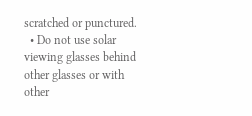scratched or punctured.
  • Do not use solar viewing glasses behind other glasses or with other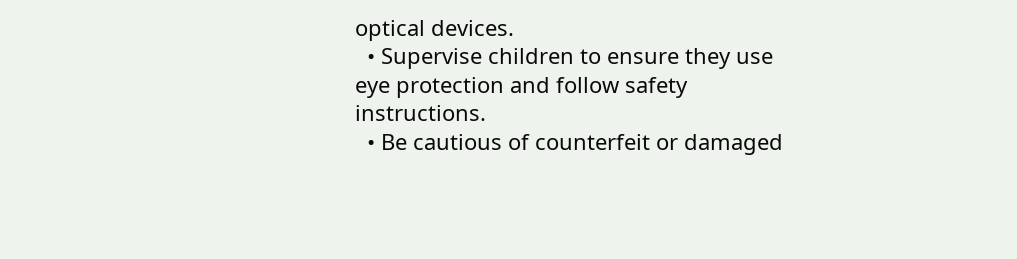optical devices.
  • Supervise children to ensure they use eye protection and follow safety instructions.
  • Be cautious of counterfeit or damaged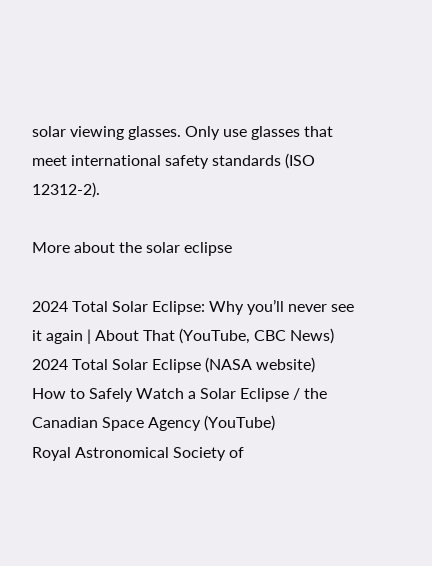solar viewing glasses. Only use glasses that meet international safety standards (ISO 12312-2).

More about the solar eclipse

2024 Total Solar Eclipse: Why you’ll never see it again | About That (YouTube, CBC News)
2024 Total Solar Eclipse (NASA website)
How to Safely Watch a Solar Eclipse / the Canadian Space Agency (YouTube)
Royal Astronomical Society of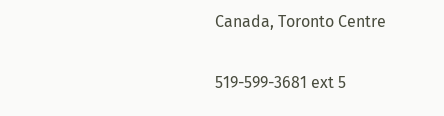Canada, Toronto Centre

519-599-3681 ext 5